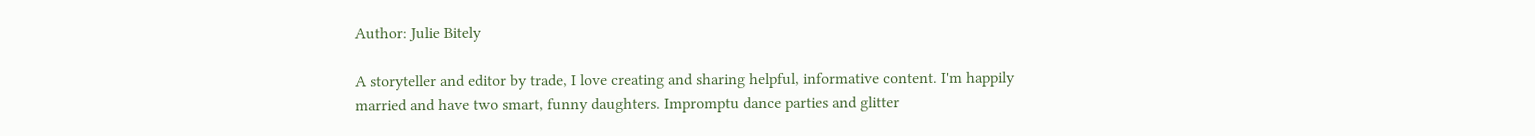Author: Julie Bitely

A storyteller and editor by trade, I love creating and sharing helpful, informative content. I'm happily married and have two smart, funny daughters. Impromptu dance parties and glitter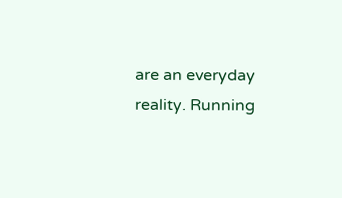are an everyday reality. Running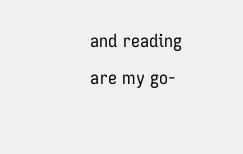and reading are my go-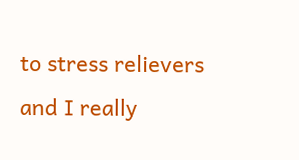to stress relievers and I really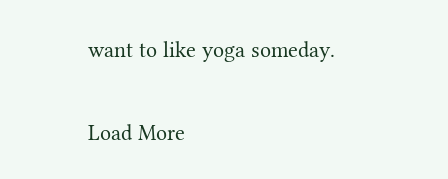want to like yoga someday.

Load More